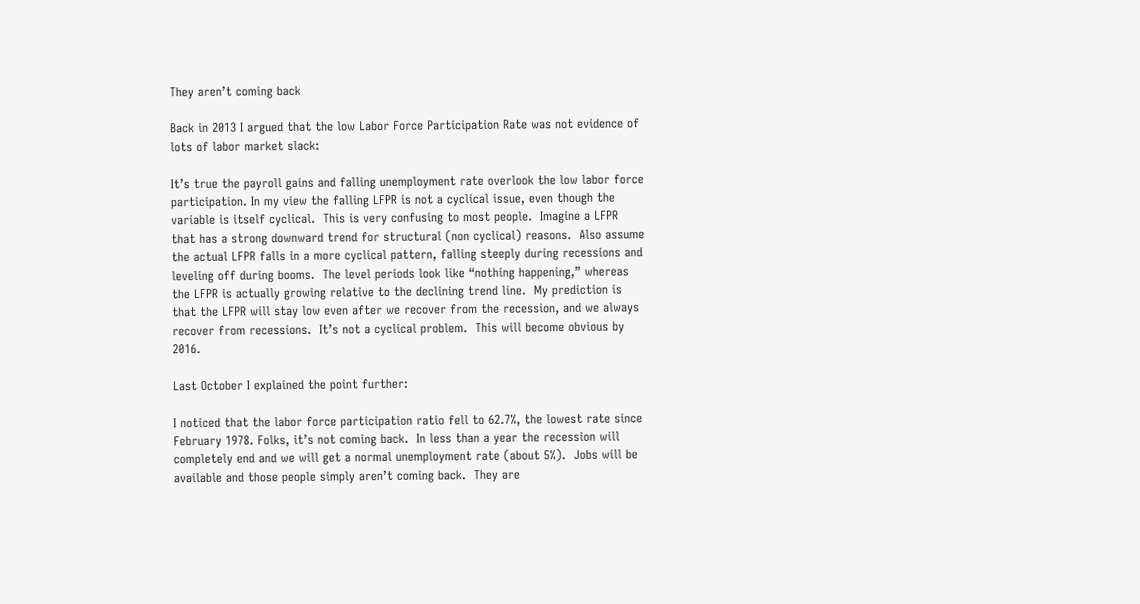They aren’t coming back

Back in 2013 I argued that the low Labor Force Participation Rate was not evidence of lots of labor market slack:

It’s true the payroll gains and falling unemployment rate overlook the low labor force participation. In my view the falling LFPR is not a cyclical issue, even though the variable is itself cyclical.  This is very confusing to most people.  Imagine a LFPR that has a strong downward trend for structural (non cyclical) reasons.  Also assume the actual LFPR falls in a more cyclical pattern, falling steeply during recessions and leveling off during booms.  The level periods look like “nothing happening,” whereas the LFPR is actually growing relative to the declining trend line.  My prediction is that the LFPR will stay low even after we recover from the recession, and we always recover from recessions.  It’s not a cyclical problem.  This will become obvious by 2016.

Last October I explained the point further:

I noticed that the labor force participation ratio fell to 62.7%, the lowest rate since February 1978. Folks, it’s not coming back.  In less than a year the recession will completely end and we will get a normal unemployment rate (about 5%).  Jobs will be available and those people simply aren’t coming back.  They are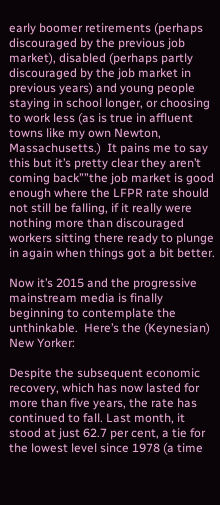early boomer retirements (perhaps discouraged by the previous job market), disabled (perhaps partly discouraged by the job market in previous years) and young people staying in school longer, or choosing to work less (as is true in affluent towns like my own Newton, Massachusetts.)  It pains me to say this but it’s pretty clear they aren’t coming back””the job market is good enough where the LFPR rate should not still be falling, if it really were nothing more than discouraged workers sitting there ready to plunge in again when things got a bit better.

Now it’s 2015 and the progressive mainstream media is finally beginning to contemplate the unthinkable.  Here’s the (Keynesian) New Yorker:

Despite the subsequent economic recovery, which has now lasted for more than five years, the rate has continued to fall. Last month, it stood at just 62.7 per cent, a tie for the lowest level since 1978 (a time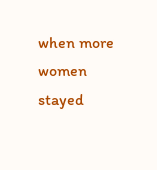when more women stayed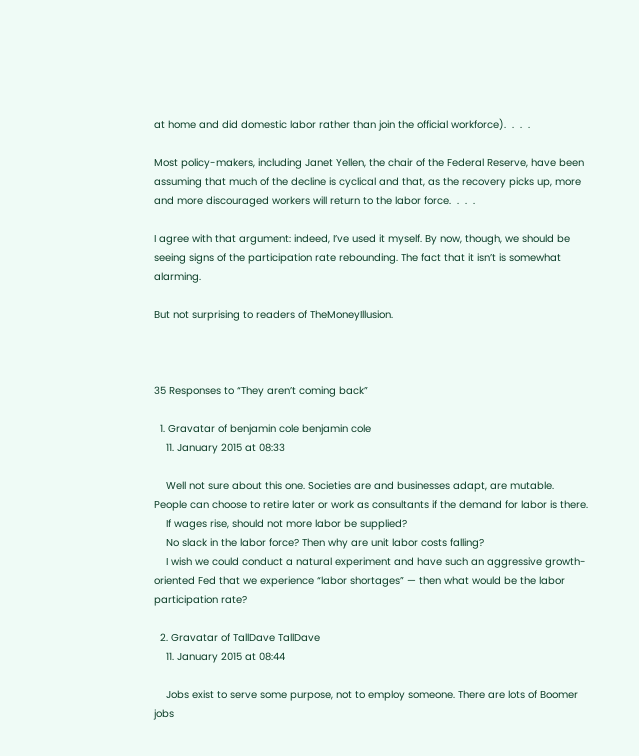at home and did domestic labor rather than join the official workforce).  .  .  .

Most policy-makers, including Janet Yellen, the chair of the Federal Reserve, have been assuming that much of the decline is cyclical and that, as the recovery picks up, more and more discouraged workers will return to the labor force.  .  .  .

I agree with that argument: indeed, I’ve used it myself. By now, though, we should be seeing signs of the participation rate rebounding. The fact that it isn’t is somewhat alarming.

But not surprising to readers of TheMoneyIllusion.



35 Responses to “They aren’t coming back”

  1. Gravatar of benjamin cole benjamin cole
    11. January 2015 at 08:33

    Well not sure about this one. Societies are and businesses adapt, are mutable. People can choose to retire later or work as consultants if the demand for labor is there.
    If wages rise, should not more labor be supplied?
    No slack in the labor force? Then why are unit labor costs falling?
    I wish we could conduct a natural experiment and have such an aggressive growth-oriented Fed that we experience “labor shortages” — then what would be the labor participation rate?

  2. Gravatar of TallDave TallDave
    11. January 2015 at 08:44

    Jobs exist to serve some purpose, not to employ someone. There are lots of Boomer jobs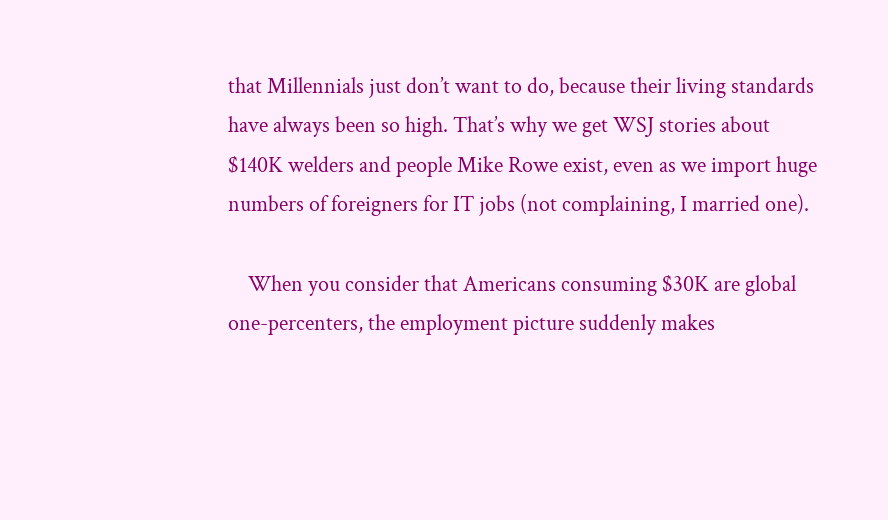that Millennials just don’t want to do, because their living standards have always been so high. That’s why we get WSJ stories about $140K welders and people Mike Rowe exist, even as we import huge numbers of foreigners for IT jobs (not complaining, I married one).

    When you consider that Americans consuming $30K are global one-percenters, the employment picture suddenly makes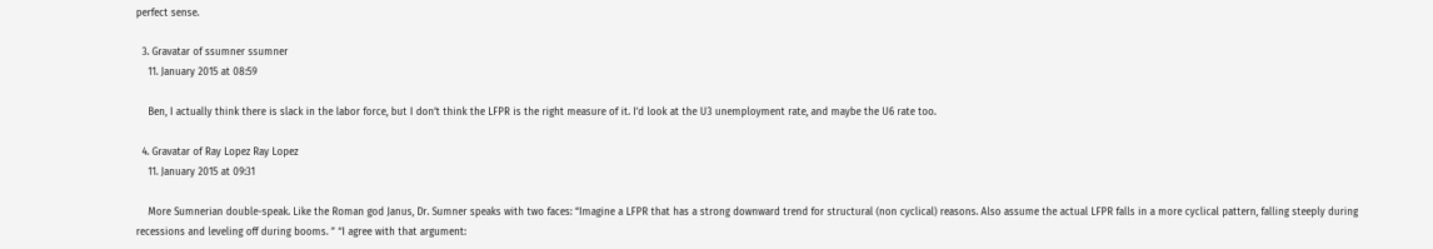perfect sense.

  3. Gravatar of ssumner ssumner
    11. January 2015 at 08:59

    Ben, I actually think there is slack in the labor force, but I don’t think the LFPR is the right measure of it. I’d look at the U3 unemployment rate, and maybe the U6 rate too.

  4. Gravatar of Ray Lopez Ray Lopez
    11. January 2015 at 09:31

    More Sumnerian double-speak. Like the Roman god Janus, Dr. Sumner speaks with two faces: “Imagine a LFPR that has a strong downward trend for structural (non cyclical) reasons. Also assume the actual LFPR falls in a more cyclical pattern, falling steeply during recessions and leveling off during booms. ” “I agree with that argument: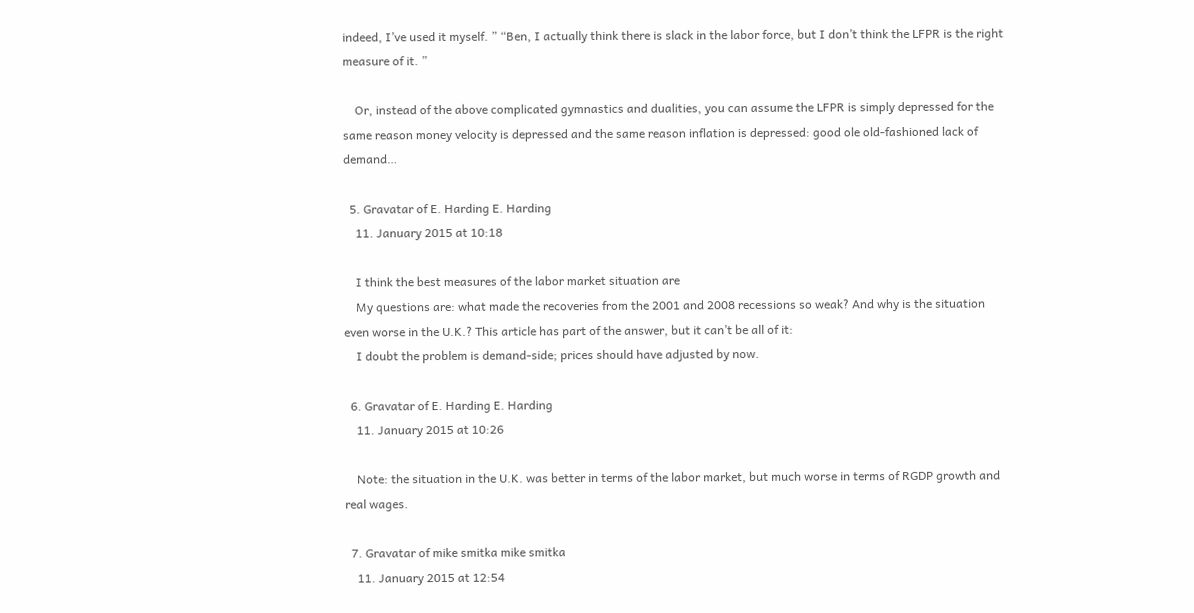indeed, I’ve used it myself. ” “Ben, I actually think there is slack in the labor force, but I don’t think the LFPR is the right measure of it. ”

    Or, instead of the above complicated gymnastics and dualities, you can assume the LFPR is simply depressed for the same reason money velocity is depressed and the same reason inflation is depressed: good ole old-fashioned lack of demand…

  5. Gravatar of E. Harding E. Harding
    11. January 2015 at 10:18

    I think the best measures of the labor market situation are
    My questions are: what made the recoveries from the 2001 and 2008 recessions so weak? And why is the situation even worse in the U.K.? This article has part of the answer, but it can’t be all of it:
    I doubt the problem is demand-side; prices should have adjusted by now.

  6. Gravatar of E. Harding E. Harding
    11. January 2015 at 10:26

    Note: the situation in the U.K. was better in terms of the labor market, but much worse in terms of RGDP growth and real wages.

  7. Gravatar of mike smitka mike smitka
    11. January 2015 at 12:54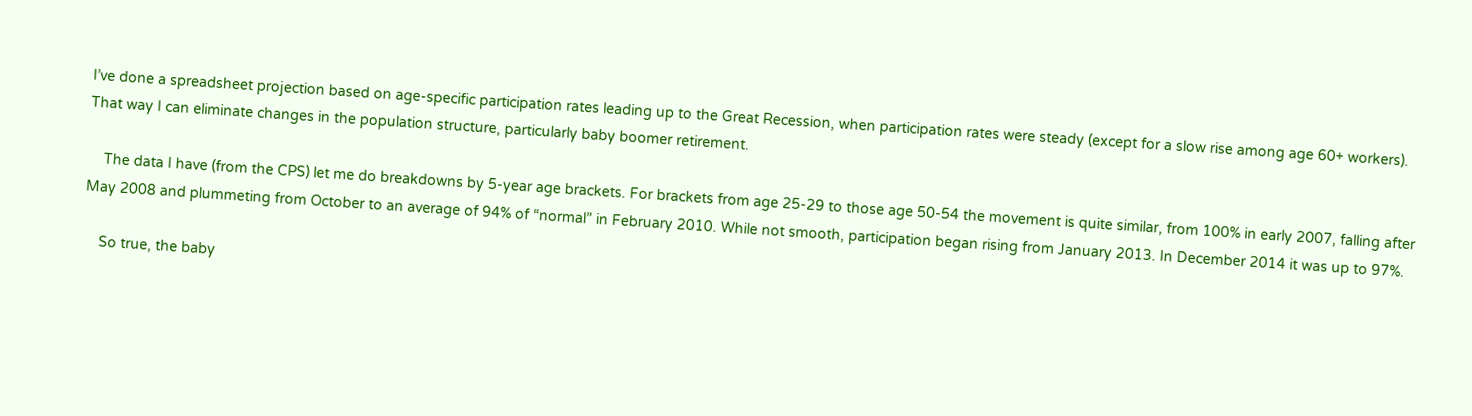I’ve done a spreadsheet projection based on age-specific participation rates leading up to the Great Recession, when participation rates were steady (except for a slow rise among age 60+ workers). That way I can eliminate changes in the population structure, particularly baby boomer retirement.

    The data I have (from the CPS) let me do breakdowns by 5-year age brackets. For brackets from age 25-29 to those age 50-54 the movement is quite similar, from 100% in early 2007, falling after May 2008 and plummeting from October to an average of 94% of “normal” in February 2010. While not smooth, participation began rising from January 2013. In December 2014 it was up to 97%.

    So true, the baby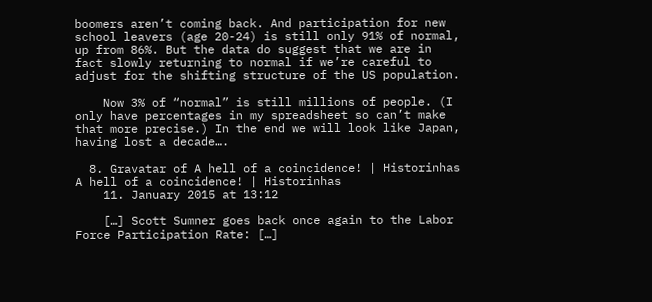boomers aren’t coming back. And participation for new school leavers (age 20-24) is still only 91% of normal, up from 86%. But the data do suggest that we are in fact slowly returning to normal if we’re careful to adjust for the shifting structure of the US population.

    Now 3% of “normal” is still millions of people. (I only have percentages in my spreadsheet so can’t make that more precise.) In the end we will look like Japan, having lost a decade….

  8. Gravatar of A hell of a coincidence! | Historinhas A hell of a coincidence! | Historinhas
    11. January 2015 at 13:12

    […] Scott Sumner goes back once again to the Labor Force Participation Rate: […]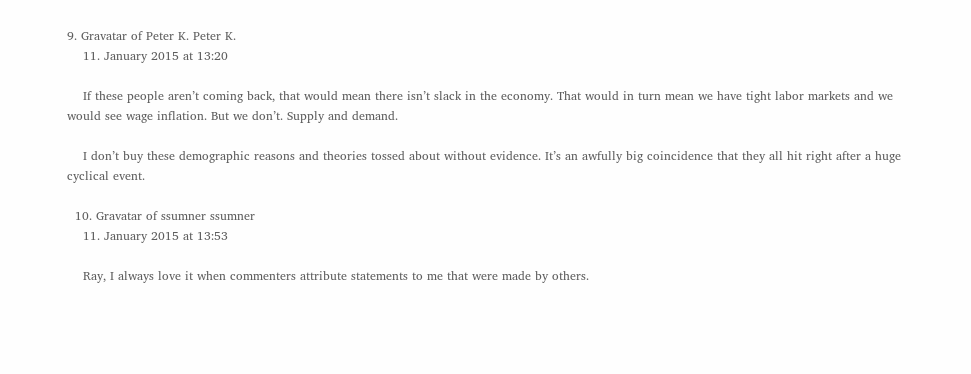9. Gravatar of Peter K. Peter K.
    11. January 2015 at 13:20

    If these people aren’t coming back, that would mean there isn’t slack in the economy. That would in turn mean we have tight labor markets and we would see wage inflation. But we don’t. Supply and demand.

    I don’t buy these demographic reasons and theories tossed about without evidence. It’s an awfully big coincidence that they all hit right after a huge cyclical event.

  10. Gravatar of ssumner ssumner
    11. January 2015 at 13:53

    Ray, I always love it when commenters attribute statements to me that were made by others.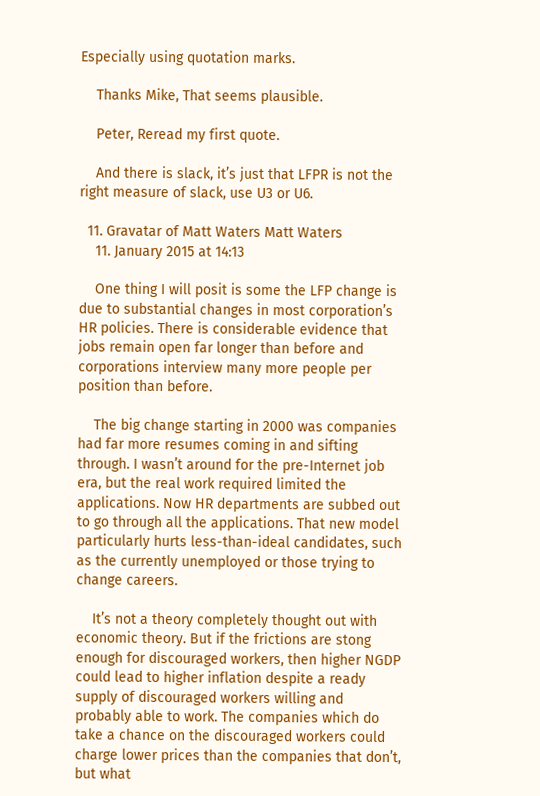Especially using quotation marks.

    Thanks Mike, That seems plausible.

    Peter, Reread my first quote.

    And there is slack, it’s just that LFPR is not the right measure of slack, use U3 or U6.

  11. Gravatar of Matt Waters Matt Waters
    11. January 2015 at 14:13

    One thing I will posit is some the LFP change is due to substantial changes in most corporation’s HR policies. There is considerable evidence that jobs remain open far longer than before and corporations interview many more people per position than before.

    The big change starting in 2000 was companies had far more resumes coming in and sifting through. I wasn’t around for the pre-Internet job era, but the real work required limited the applications. Now HR departments are subbed out to go through all the applications. That new model particularly hurts less-than-ideal candidates, such as the currently unemployed or those trying to change careers.

    It’s not a theory completely thought out with economic theory. But if the frictions are stong enough for discouraged workers, then higher NGDP could lead to higher inflation despite a ready supply of discouraged workers willing and probably able to work. The companies which do take a chance on the discouraged workers could charge lower prices than the companies that don’t, but what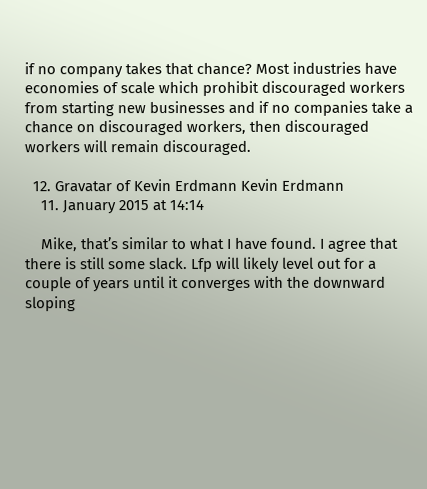if no company takes that chance? Most industries have economies of scale which prohibit discouraged workers from starting new businesses and if no companies take a chance on discouraged workers, then discouraged workers will remain discouraged.

  12. Gravatar of Kevin Erdmann Kevin Erdmann
    11. January 2015 at 14:14

    Mike, that’s similar to what I have found. I agree that there is still some slack. Lfp will likely level out for a couple of years until it converges with the downward sloping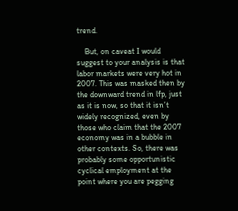trend.

    But, on caveat I would suggest to your analysis is that labor markets were very hot in 2007. This was masked then by the downward trend in lfp, just as it is now, so that it isn’t widely recognized, even by those who claim that the 2007 economy was in a bubble in other contexts. So, there was probably some opportunistic cyclical employment at the point where you are pegging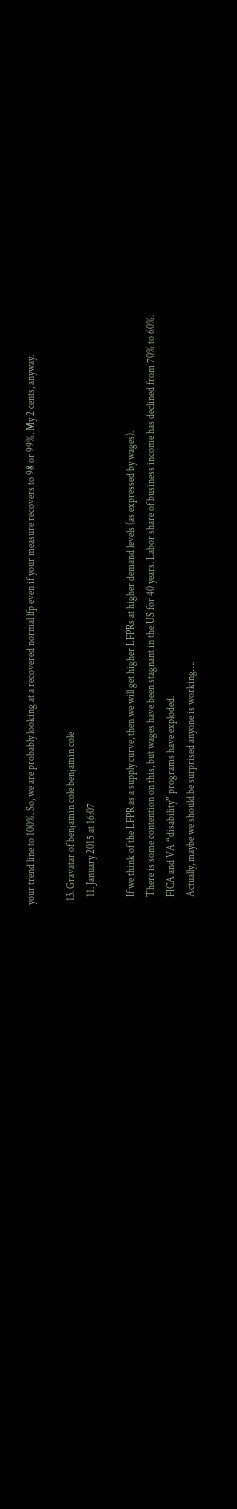your trend line to 100%. So, we are probably looking at a recovered normal lfp even if your measure recovers to 98 or 99%. My 2 cents, anyway.

  13. Gravatar of benjamin cole benjamin cole
    11. January 2015 at 16:07

    If we think of the LFPR as a supply curve, then we will get higher LFPRs at higher demand levels (as expressed by wages).
    There is some contention on this, but wages have been stagnant in the US for 40 years. Labor share of business income has declined from 70% to 60%.
    FICA and VA “disability” programs have exploded.
    Actually, maybe we should be surprised anyone is working….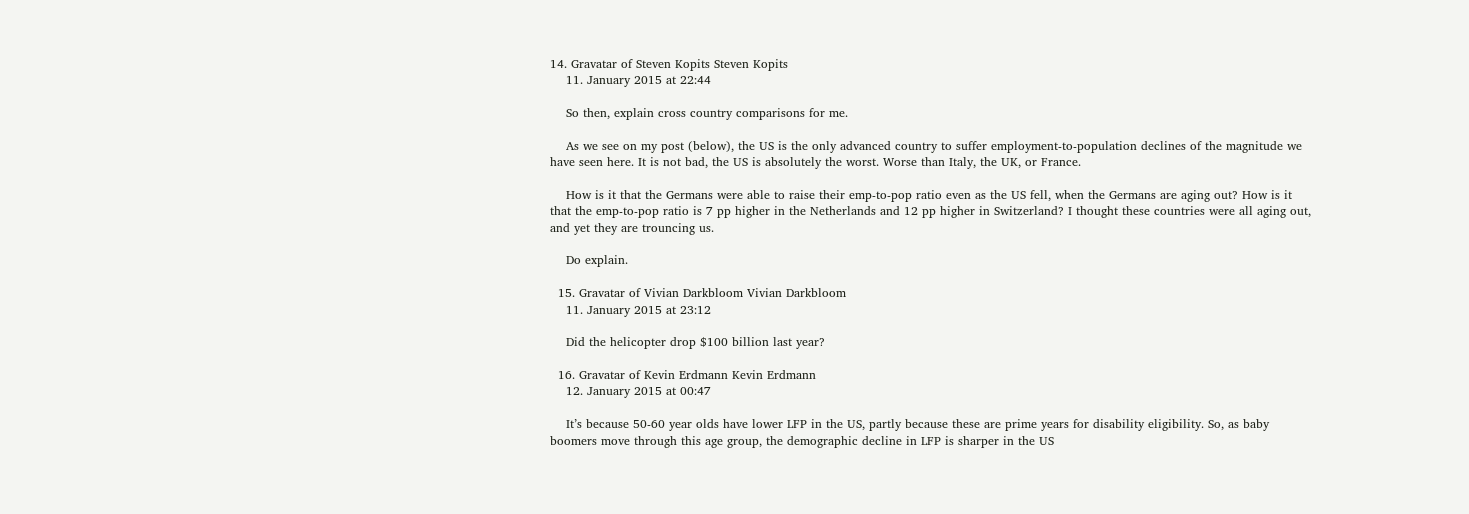14. Gravatar of Steven Kopits Steven Kopits
    11. January 2015 at 22:44

    So then, explain cross country comparisons for me.

    As we see on my post (below), the US is the only advanced country to suffer employment-to-population declines of the magnitude we have seen here. It is not bad, the US is absolutely the worst. Worse than Italy, the UK, or France.

    How is it that the Germans were able to raise their emp-to-pop ratio even as the US fell, when the Germans are aging out? How is it that the emp-to-pop ratio is 7 pp higher in the Netherlands and 12 pp higher in Switzerland? I thought these countries were all aging out, and yet they are trouncing us.

    Do explain.

  15. Gravatar of Vivian Darkbloom Vivian Darkbloom
    11. January 2015 at 23:12

    Did the helicopter drop $100 billion last year?

  16. Gravatar of Kevin Erdmann Kevin Erdmann
    12. January 2015 at 00:47

    It’s because 50-60 year olds have lower LFP in the US, partly because these are prime years for disability eligibility. So, as baby boomers move through this age group, the demographic decline in LFP is sharper in the US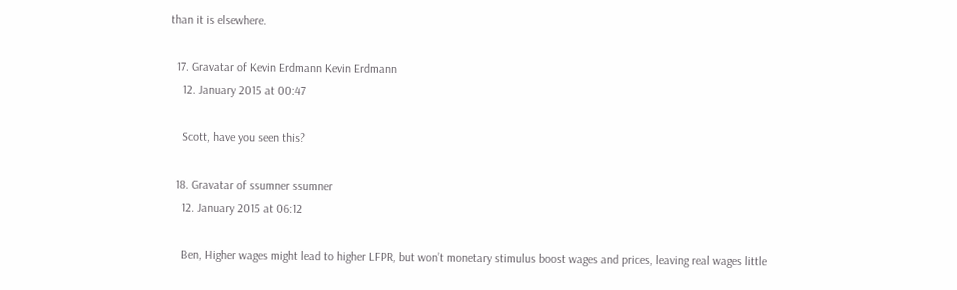than it is elsewhere.

  17. Gravatar of Kevin Erdmann Kevin Erdmann
    12. January 2015 at 00:47

    Scott, have you seen this?

  18. Gravatar of ssumner ssumner
    12. January 2015 at 06:12

    Ben, Higher wages might lead to higher LFPR, but won’t monetary stimulus boost wages and prices, leaving real wages little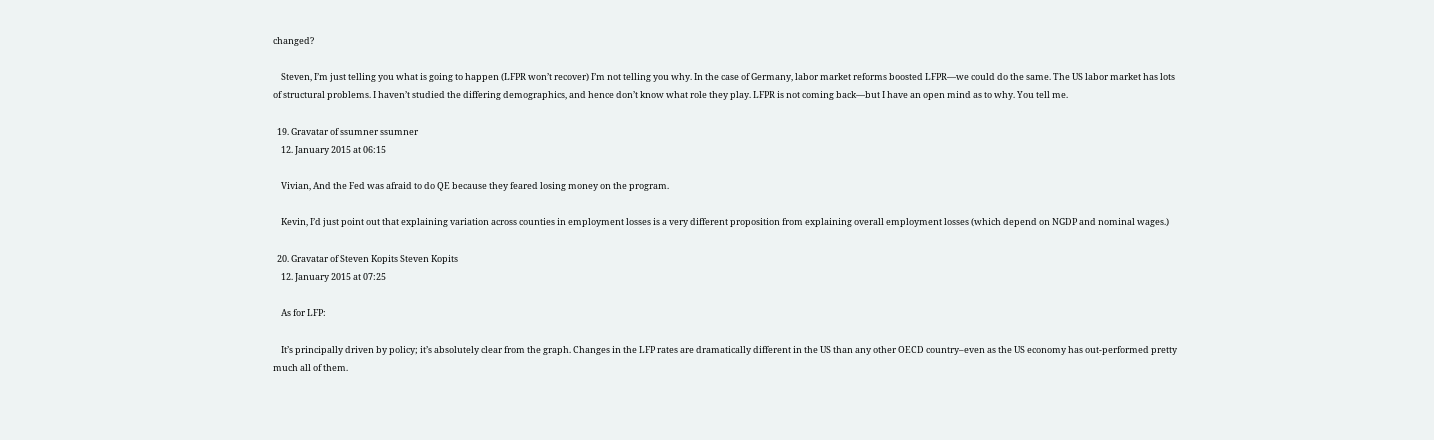changed?

    Steven, I’m just telling you what is going to happen (LFPR won’t recover) I’m not telling you why. In the case of Germany, labor market reforms boosted LFPR—we could do the same. The US labor market has lots of structural problems. I haven’t studied the differing demographics, and hence don’t know what role they play. LFPR is not coming back—but I have an open mind as to why. You tell me.

  19. Gravatar of ssumner ssumner
    12. January 2015 at 06:15

    Vivian, And the Fed was afraid to do QE because they feared losing money on the program.

    Kevin, I’d just point out that explaining variation across counties in employment losses is a very different proposition from explaining overall employment losses (which depend on NGDP and nominal wages.)

  20. Gravatar of Steven Kopits Steven Kopits
    12. January 2015 at 07:25

    As for LFP:

    It’s principally driven by policy; it’s absolutely clear from the graph. Changes in the LFP rates are dramatically different in the US than any other OECD country–even as the US economy has out-performed pretty much all of them.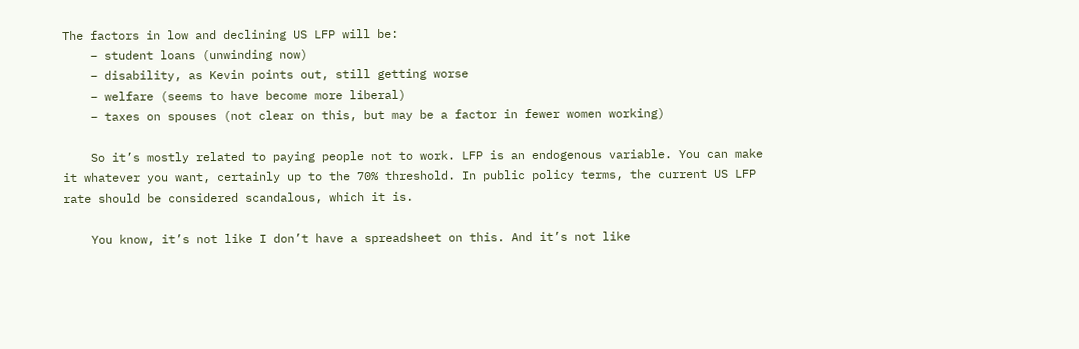The factors in low and declining US LFP will be:
    – student loans (unwinding now)
    – disability, as Kevin points out, still getting worse
    – welfare (seems to have become more liberal)
    – taxes on spouses (not clear on this, but may be a factor in fewer women working)

    So it’s mostly related to paying people not to work. LFP is an endogenous variable. You can make it whatever you want, certainly up to the 70% threshold. In public policy terms, the current US LFP rate should be considered scandalous, which it is.

    You know, it’s not like I don’t have a spreadsheet on this. And it’s not like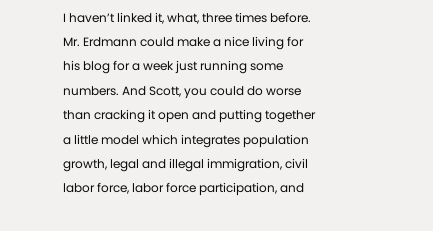I haven’t linked it, what, three times before. Mr. Erdmann could make a nice living for his blog for a week just running some numbers. And Scott, you could do worse than cracking it open and putting together a little model which integrates population growth, legal and illegal immigration, civil labor force, labor force participation, and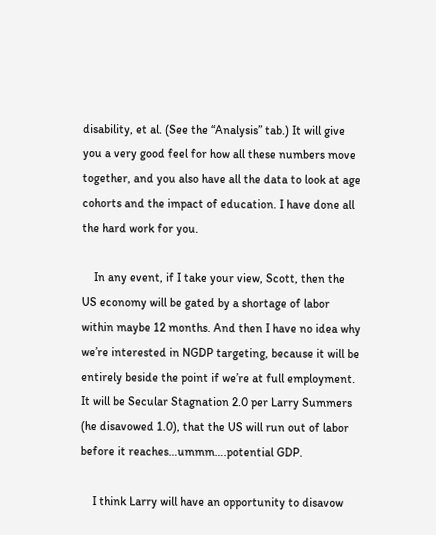disability, et al. (See the “Analysis” tab.) It will give you a very good feel for how all these numbers move together, and you also have all the data to look at age cohorts and the impact of education. I have done all the hard work for you.

    In any event, if I take your view, Scott, then the US economy will be gated by a shortage of labor within maybe 12 months. And then I have no idea why we’re interested in NGDP targeting, because it will be entirely beside the point if we’re at full employment. It will be Secular Stagnation 2.0 per Larry Summers (he disavowed 1.0), that the US will run out of labor before it reaches…ummm….potential GDP.

    I think Larry will have an opportunity to disavow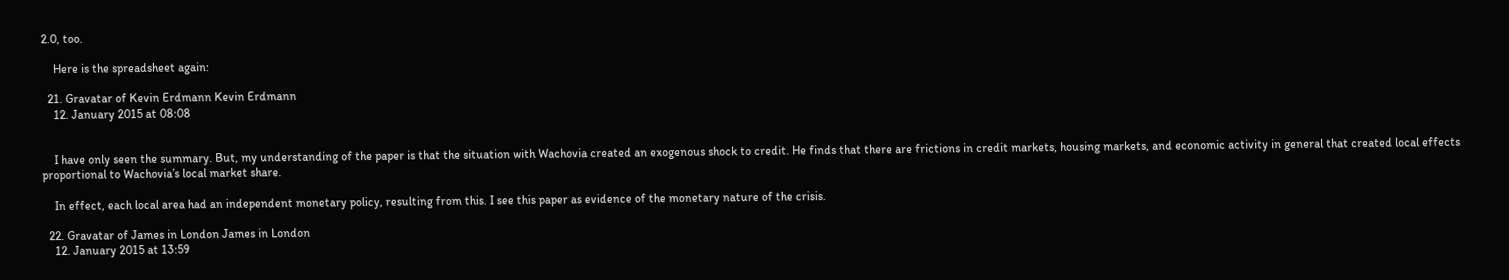2.0, too.

    Here is the spreadsheet again:

  21. Gravatar of Kevin Erdmann Kevin Erdmann
    12. January 2015 at 08:08


    I have only seen the summary. But, my understanding of the paper is that the situation with Wachovia created an exogenous shock to credit. He finds that there are frictions in credit markets, housing markets, and economic activity in general that created local effects proportional to Wachovia’s local market share.

    In effect, each local area had an independent monetary policy, resulting from this. I see this paper as evidence of the monetary nature of the crisis.

  22. Gravatar of James in London James in London
    12. January 2015 at 13:59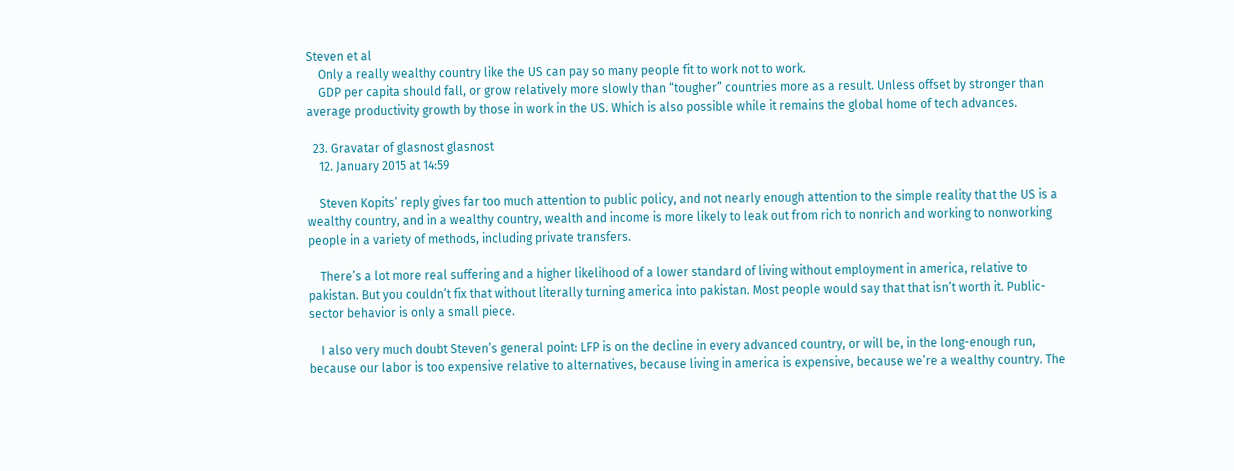Steven et al
    Only a really wealthy country like the US can pay so many people fit to work not to work.
    GDP per capita should fall, or grow relatively more slowly than “tougher” countries more as a result. Unless offset by stronger than average productivity growth by those in work in the US. Which is also possible while it remains the global home of tech advances.

  23. Gravatar of glasnost glasnost
    12. January 2015 at 14:59

    Steven Kopits’ reply gives far too much attention to public policy, and not nearly enough attention to the simple reality that the US is a wealthy country, and in a wealthy country, wealth and income is more likely to leak out from rich to nonrich and working to nonworking people in a variety of methods, including private transfers.

    There’s a lot more real suffering and a higher likelihood of a lower standard of living without employment in america, relative to pakistan. But you couldn’t fix that without literally turning america into pakistan. Most people would say that that isn’t worth it. Public-sector behavior is only a small piece.

    I also very much doubt Steven’s general point: LFP is on the decline in every advanced country, or will be, in the long-enough run, because our labor is too expensive relative to alternatives, because living in america is expensive, because we’re a wealthy country. The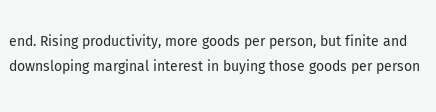end. Rising productivity, more goods per person, but finite and downsloping marginal interest in buying those goods per person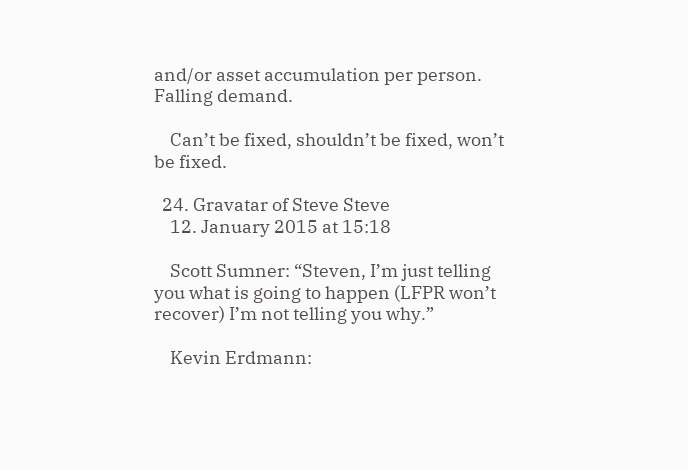and/or asset accumulation per person. Falling demand.

    Can’t be fixed, shouldn’t be fixed, won’t be fixed.

  24. Gravatar of Steve Steve
    12. January 2015 at 15:18

    Scott Sumner: “Steven, I’m just telling you what is going to happen (LFPR won’t recover) I’m not telling you why.”

    Kevin Erdmann: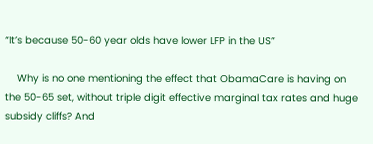“It’s because 50-60 year olds have lower LFP in the US”

    Why is no one mentioning the effect that ObamaCare is having on the 50-65 set, without triple digit effective marginal tax rates and huge subsidy cliffs? And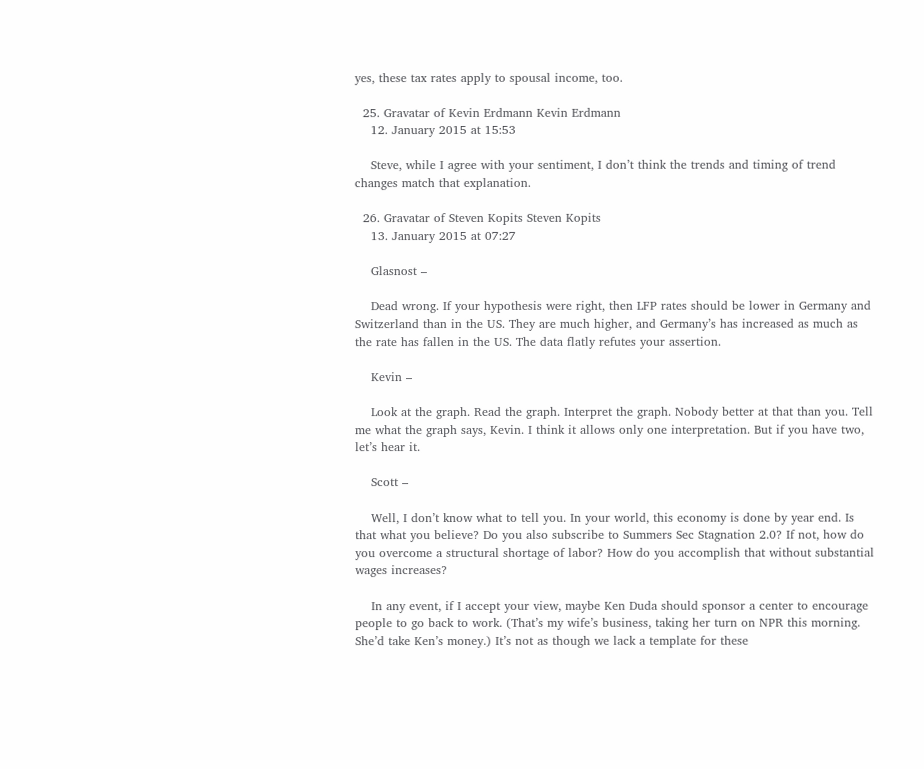yes, these tax rates apply to spousal income, too.

  25. Gravatar of Kevin Erdmann Kevin Erdmann
    12. January 2015 at 15:53

    Steve, while I agree with your sentiment, I don’t think the trends and timing of trend changes match that explanation.

  26. Gravatar of Steven Kopits Steven Kopits
    13. January 2015 at 07:27

    Glasnost –

    Dead wrong. If your hypothesis were right, then LFP rates should be lower in Germany and Switzerland than in the US. They are much higher, and Germany’s has increased as much as the rate has fallen in the US. The data flatly refutes your assertion.

    Kevin –

    Look at the graph. Read the graph. Interpret the graph. Nobody better at that than you. Tell me what the graph says, Kevin. I think it allows only one interpretation. But if you have two, let’s hear it.

    Scott –

    Well, I don’t know what to tell you. In your world, this economy is done by year end. Is that what you believe? Do you also subscribe to Summers Sec Stagnation 2.0? If not, how do you overcome a structural shortage of labor? How do you accomplish that without substantial wages increases?

    In any event, if I accept your view, maybe Ken Duda should sponsor a center to encourage people to go back to work. (That’s my wife’s business, taking her turn on NPR this morning. She’d take Ken’s money.) It’s not as though we lack a template for these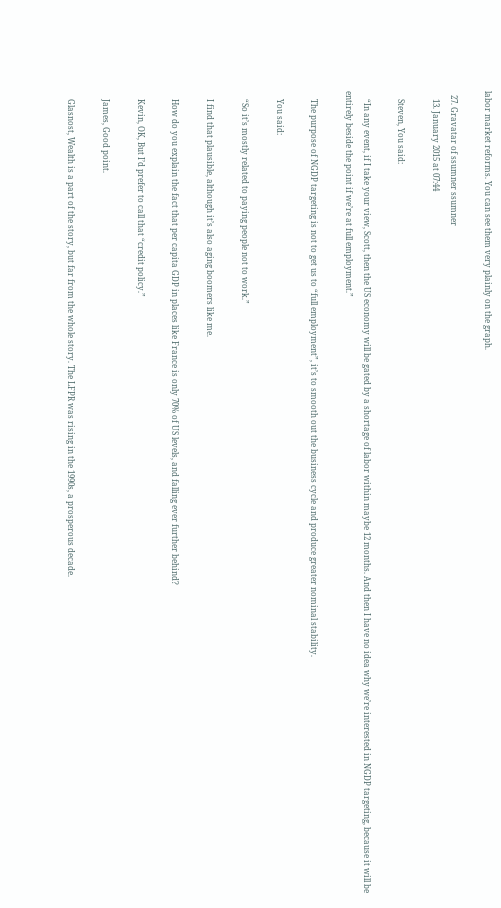labor market reforms. You can see them very plainly on the graph.

  27. Gravatar of ssumner ssumner
    13. January 2015 at 07:44

    Steven, You said:

    “In any event, if I take your view, Scott, then the US economy will be gated by a shortage of labor within maybe 12 months. And then I have no idea why we’re interested in NGDP targeting, because it will be entirely beside the point if we’re at full employment.”

    The purpose of NGDP targeting is not to get us to “full employment”, it’s to smooth out the business cycle and produce greater nominal stability.

    You said:

    “So it’s mostly related to paying people not to work.”

    I find that plausible, although it’s also aging boomers like me.

    How do you explain the fact that per capita GDP in places like France is only 70% of US levels, and falling ever further behind?

    Kevin, OK, But I’d prefer to call that “credit policy.”

    James, Good point.

    Glasnost, Wealth is a part of the story, but far from the whole story. The LFPR was rising in the 1990s, a prosperous decade.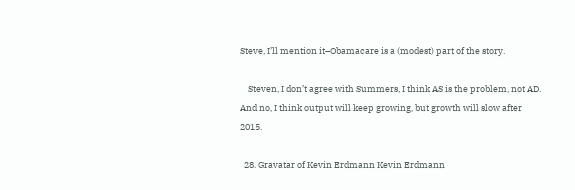Steve, I’ll mention it–Obamacare is a (modest) part of the story.

    Steven, I don’t agree with Summers, I think AS is the problem, not AD. And no, I think output will keep growing, but growth will slow after 2015.

  28. Gravatar of Kevin Erdmann Kevin Erdmann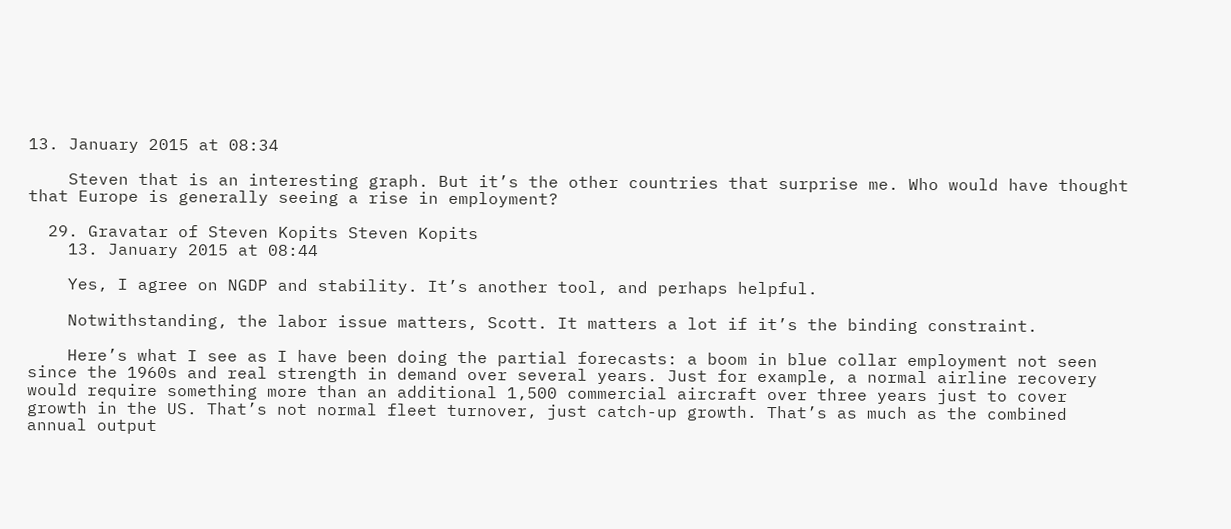13. January 2015 at 08:34

    Steven that is an interesting graph. But it’s the other countries that surprise me. Who would have thought that Europe is generally seeing a rise in employment?

  29. Gravatar of Steven Kopits Steven Kopits
    13. January 2015 at 08:44

    Yes, I agree on NGDP and stability. It’s another tool, and perhaps helpful.

    Notwithstanding, the labor issue matters, Scott. It matters a lot if it’s the binding constraint.

    Here’s what I see as I have been doing the partial forecasts: a boom in blue collar employment not seen since the 1960s and real strength in demand over several years. Just for example, a normal airline recovery would require something more than an additional 1,500 commercial aircraft over three years just to cover growth in the US. That’s not normal fleet turnover, just catch-up growth. That’s as much as the combined annual output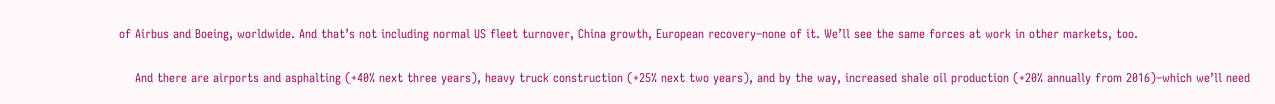of Airbus and Boeing, worldwide. And that’s not including normal US fleet turnover, China growth, European recovery–none of it. We’ll see the same forces at work in other markets, too.

    And there are airports and asphalting (+40% next three years), heavy truck construction (+25% next two years), and by the way, increased shale oil production (+20% annually from 2016)–which we’ll need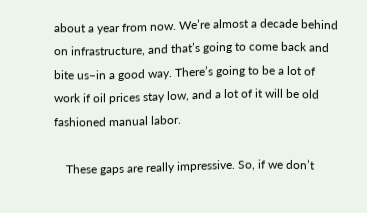about a year from now. We’re almost a decade behind on infrastructure, and that’s going to come back and bite us–in a good way. There’s going to be a lot of work if oil prices stay low, and a lot of it will be old fashioned manual labor.

    These gaps are really impressive. So, if we don’t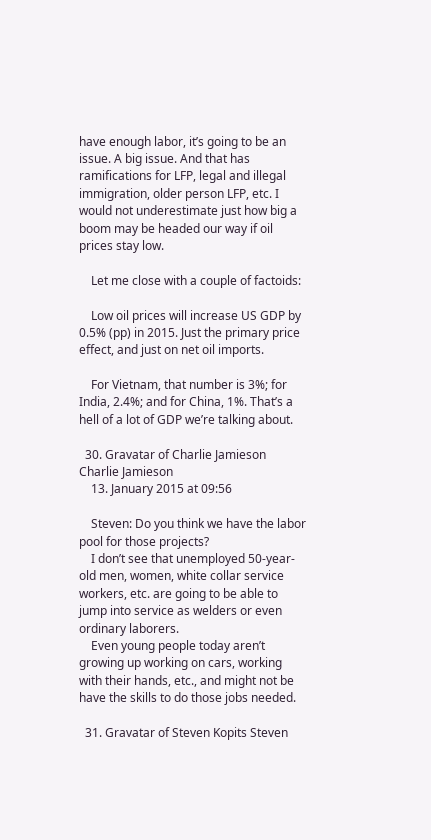have enough labor, it’s going to be an issue. A big issue. And that has ramifications for LFP, legal and illegal immigration, older person LFP, etc. I would not underestimate just how big a boom may be headed our way if oil prices stay low.

    Let me close with a couple of factoids:

    Low oil prices will increase US GDP by 0.5% (pp) in 2015. Just the primary price effect, and just on net oil imports.

    For Vietnam, that number is 3%; for India, 2.4%; and for China, 1%. That’s a hell of a lot of GDP we’re talking about.

  30. Gravatar of Charlie Jamieson Charlie Jamieson
    13. January 2015 at 09:56

    Steven: Do you think we have the labor pool for those projects?
    I don’t see that unemployed 50-year-old men, women, white collar service workers, etc. are going to be able to jump into service as welders or even ordinary laborers.
    Even young people today aren’t growing up working on cars, working with their hands, etc., and might not be have the skills to do those jobs needed.

  31. Gravatar of Steven Kopits Steven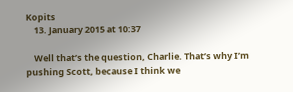Kopits
    13. January 2015 at 10:37

    Well that’s the question, Charlie. That’s why I’m pushing Scott, because I think we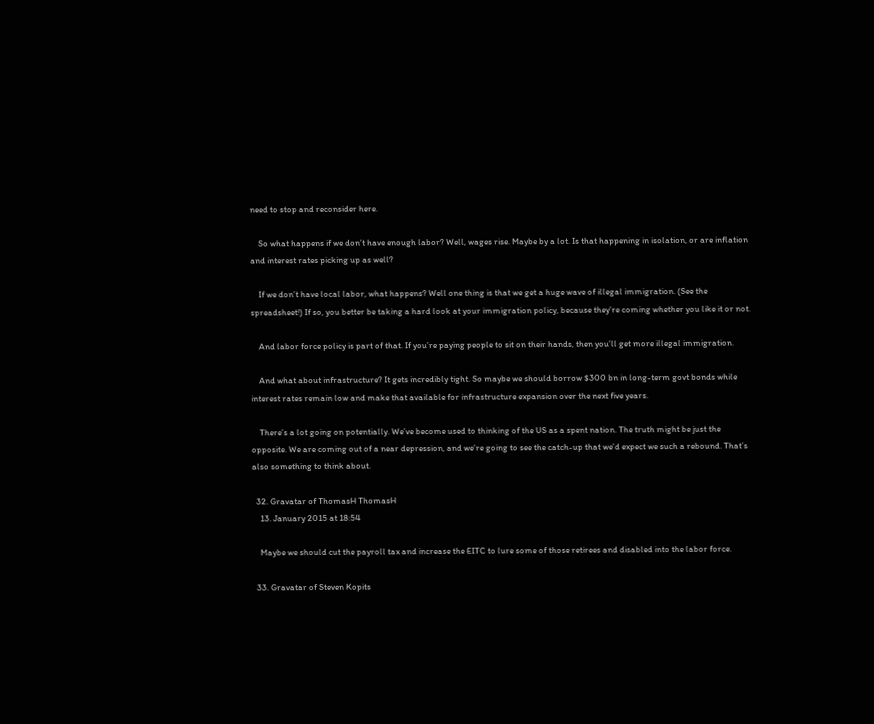need to stop and reconsider here.

    So what happens if we don’t have enough labor? Well, wages rise. Maybe by a lot. Is that happening in isolation, or are inflation and interest rates picking up as well?

    If we don’t have local labor, what happens? Well one thing is that we get a huge wave of illegal immigration. (See the spreadsheet!) If so, you better be taking a hard look at your immigration policy, because they’re coming whether you like it or not.

    And labor force policy is part of that. If you’re paying people to sit on their hands, then you’ll get more illegal immigration.

    And what about infrastructure? It gets incredibly tight. So maybe we should borrow $300 bn in long-term govt bonds while interest rates remain low and make that available for infrastructure expansion over the next five years.

    There’s a lot going on potentially. We’ve become used to thinking of the US as a spent nation. The truth might be just the opposite. We are coming out of a near depression, and we’re going to see the catch-up that we’d expect we such a rebound. That’s also something to think about.

  32. Gravatar of ThomasH ThomasH
    13. January 2015 at 18:54

    Maybe we should cut the payroll tax and increase the EITC to lure some of those retirees and disabled into the labor force.

  33. Gravatar of Steven Kopits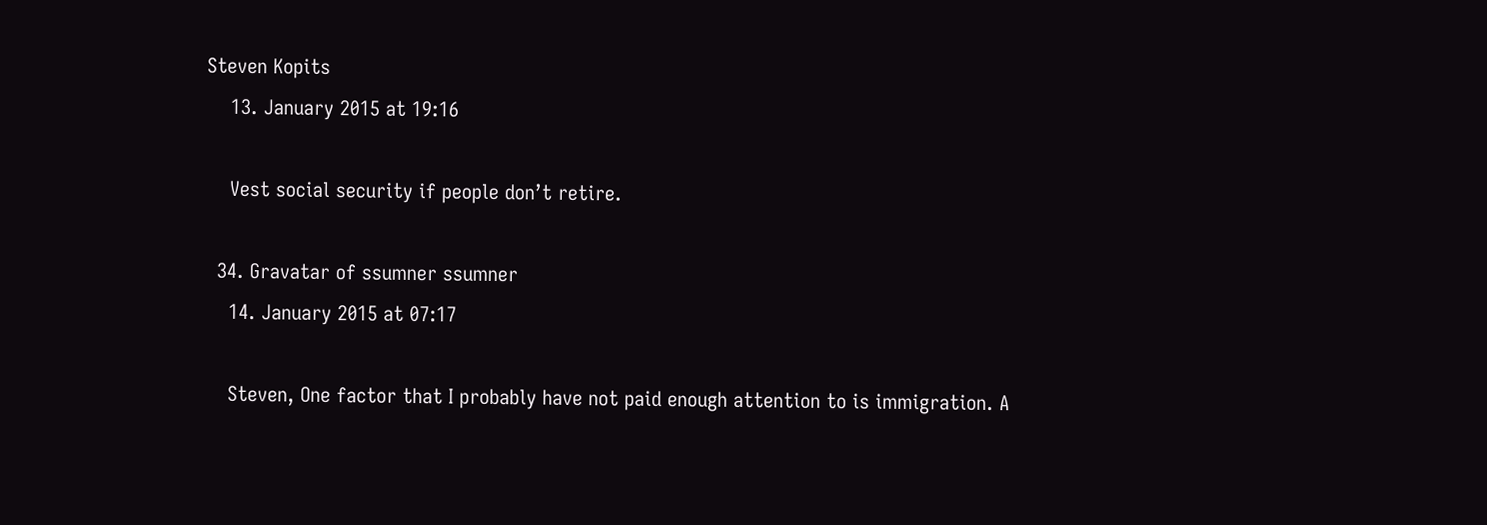Steven Kopits
    13. January 2015 at 19:16

    Vest social security if people don’t retire.

  34. Gravatar of ssumner ssumner
    14. January 2015 at 07:17

    Steven, One factor that I probably have not paid enough attention to is immigration. A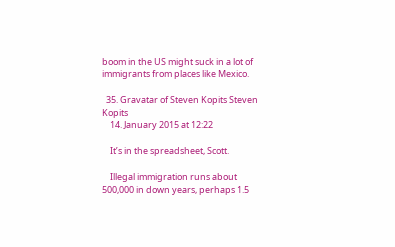boom in the US might suck in a lot of immigrants from places like Mexico.

  35. Gravatar of Steven Kopits Steven Kopits
    14. January 2015 at 12:22

    It’s in the spreadsheet, Scott.

    Illegal immigration runs about 500,000 in down years, perhaps 1.5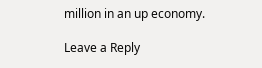million in an up economy.

Leave a Reply